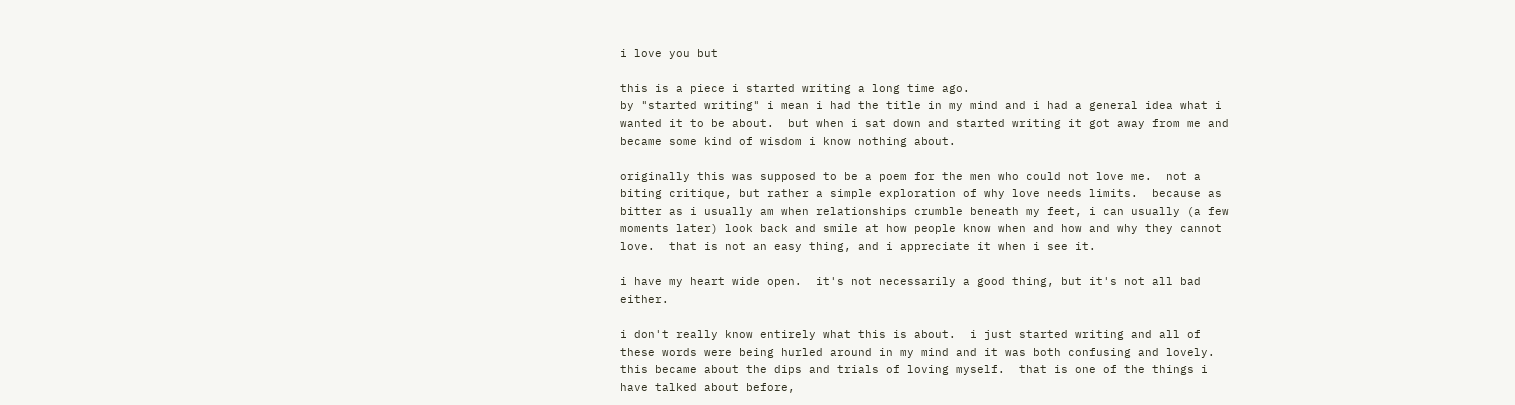i love you but

this is a piece i started writing a long time ago.
by "started writing" i mean i had the title in my mind and i had a general idea what i wanted it to be about.  but when i sat down and started writing it got away from me and became some kind of wisdom i know nothing about.

originally this was supposed to be a poem for the men who could not love me.  not a biting critique, but rather a simple exploration of why love needs limits.  because as bitter as i usually am when relationships crumble beneath my feet, i can usually (a few moments later) look back and smile at how people know when and how and why they cannot love.  that is not an easy thing, and i appreciate it when i see it.

i have my heart wide open.  it's not necessarily a good thing, but it's not all bad either.

i don't really know entirely what this is about.  i just started writing and all of these words were being hurled around in my mind and it was both confusing and lovely.  this became about the dips and trials of loving myself.  that is one of the things i have talked about before,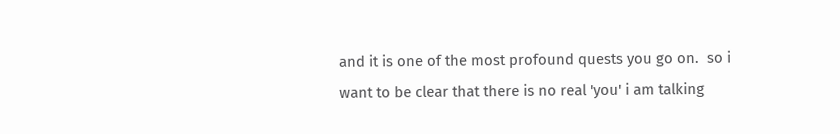and it is one of the most profound quests you go on.  so i want to be clear that there is no real 'you' i am talking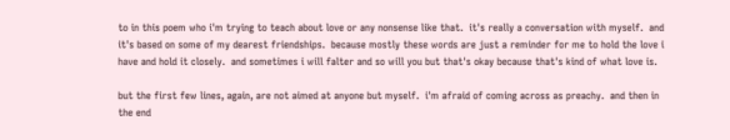to in this poem who i'm trying to teach about love or any nonsense like that.  it's really a conversation with myself.  and it's based on some of my dearest friendships.  because mostly these words are just a reminder for me to hold the love i have and hold it closely.  and sometimes i will falter and so will you but that's okay because that's kind of what love is.

but the first few lines, again, are not aimed at anyone but myself.  i'm afraid of coming across as preachy.  and then in the end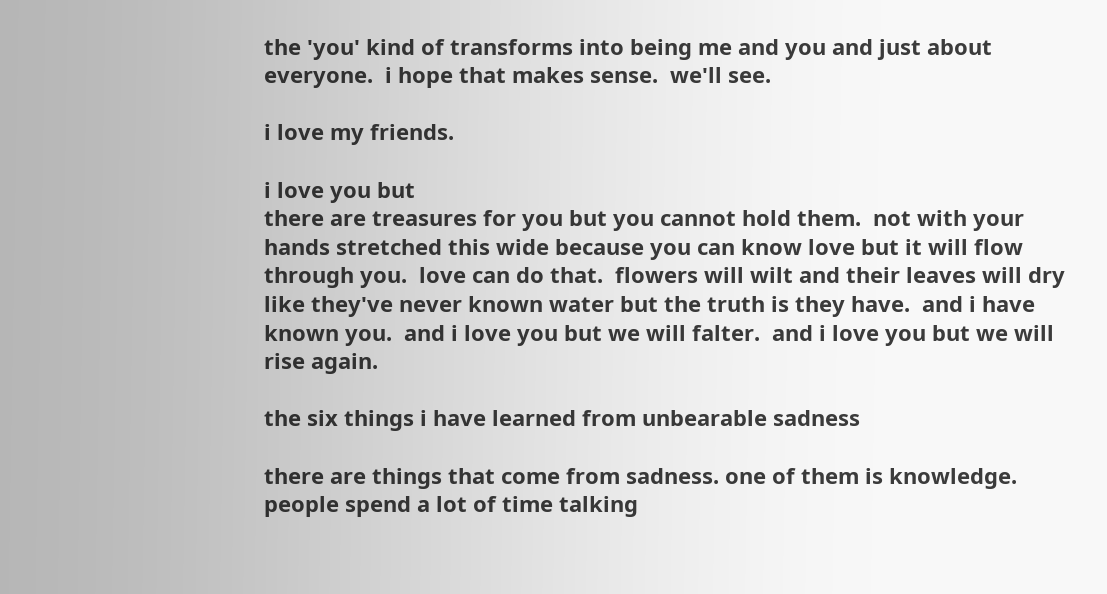the 'you' kind of transforms into being me and you and just about everyone.  i hope that makes sense.  we'll see.

i love my friends.

i love you but
there are treasures for you but you cannot hold them.  not with your hands stretched this wide because you can know love but it will flow through you.  love can do that.  flowers will wilt and their leaves will dry like they've never known water but the truth is they have.  and i have known you.  and i love you but we will falter.  and i love you but we will rise again.

the six things i have learned from unbearable sadness

there are things that come from sadness. one of them is knowledge. people spend a lot of time talking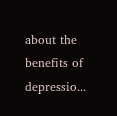about the benefits of depressio...